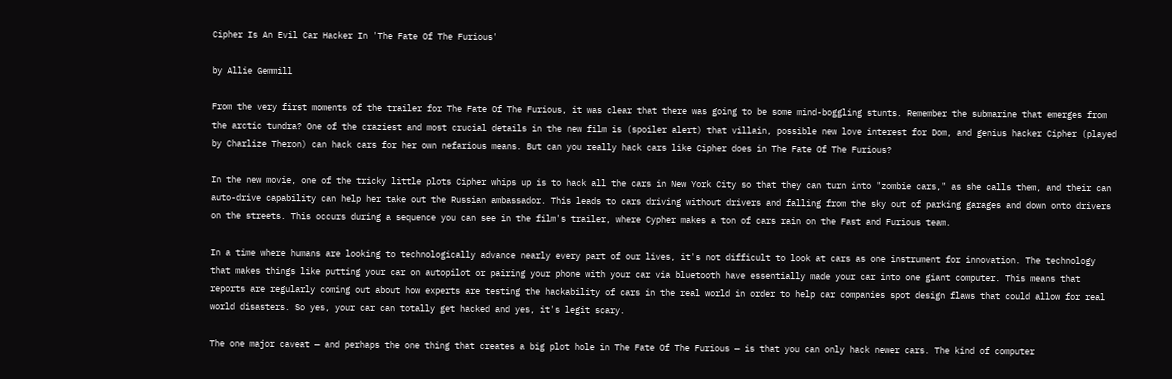Cipher Is An Evil Car Hacker In 'The Fate Of The Furious'

by Allie Gemmill

From the very first moments of the trailer for The Fate Of The Furious, it was clear that there was going to be some mind-boggling stunts. Remember the submarine that emerges from the arctic tundra? One of the craziest and most crucial details in the new film is (spoiler alert) that villain, possible new love interest for Dom, and genius hacker Cipher (played by Charlize Theron) can hack cars for her own nefarious means. But can you really hack cars like Cipher does in The Fate Of The Furious?

In the new movie, one of the tricky little plots Cipher whips up is to hack all the cars in New York City so that they can turn into "zombie cars," as she calls them, and their can auto-drive capability can help her take out the Russian ambassador. This leads to cars driving without drivers and falling from the sky out of parking garages and down onto drivers on the streets. This occurs during a sequence you can see in the film's trailer, where Cypher makes a ton of cars rain on the Fast and Furious team.

In a time where humans are looking to technologically advance nearly every part of our lives, it's not difficult to look at cars as one instrument for innovation. The technology that makes things like putting your car on autopilot or pairing your phone with your car via bluetooth have essentially made your car into one giant computer. This means that reports are regularly coming out about how experts are testing the hackability of cars in the real world in order to help car companies spot design flaws that could allow for real world disasters. So yes, your car can totally get hacked and yes, it's legit scary.

The one major caveat — and perhaps the one thing that creates a big plot hole in The Fate Of The Furious — is that you can only hack newer cars. The kind of computer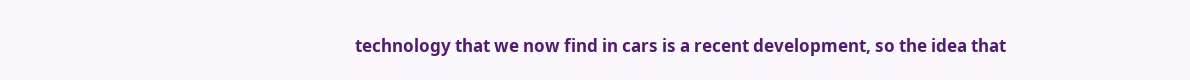technology that we now find in cars is a recent development, so the idea that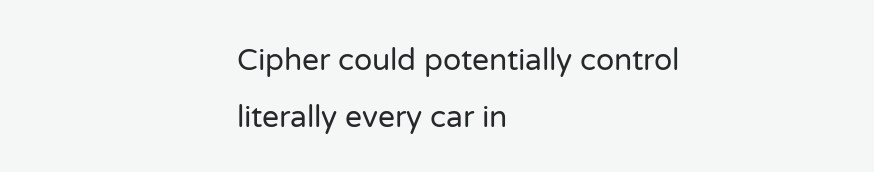Cipher could potentially control literally every car in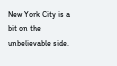New York City is a bit on the unbelievable side.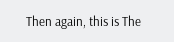Then again, this is The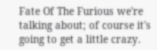Fate Of The Furious we're talking about; of course it's going to get a little crazy.